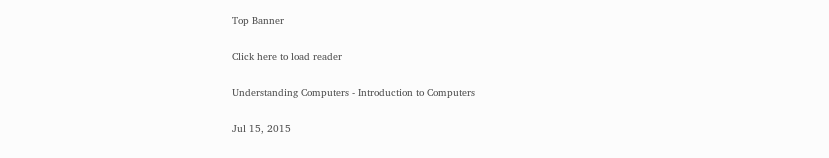Top Banner

Click here to load reader

Understanding Computers - Introduction to Computers

Jul 15, 2015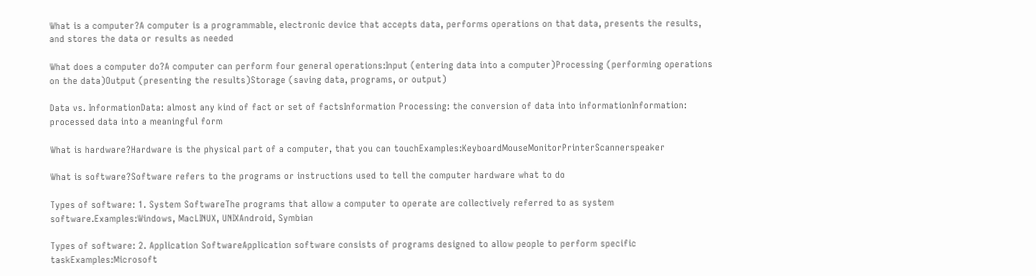What is a computer?A computer is a programmable, electronic device that accepts data, performs operations on that data, presents the results, and stores the data or results as needed

What does a computer do?A computer can perform four general operations:Input (entering data into a computer)Processing (performing operations on the data)Output (presenting the results)Storage (saving data, programs, or output)

Data vs. InformationData: almost any kind of fact or set of factsInformation Processing: the conversion of data into informationInformation: processed data into a meaningful form

What is hardware?Hardware is the physical part of a computer, that you can touchExamples:KeyboardMouseMonitorPrinterScannerspeaker

What is software?Software refers to the programs or instructions used to tell the computer hardware what to do

Types of software: 1. System SoftwareThe programs that allow a computer to operate are collectively referred to as system software.Examples:Windows, MacLINUX, UNIXAndroid, Symbian

Types of software: 2. Application SoftwareApplication software consists of programs designed to allow people to perform specific taskExamples:Microsoft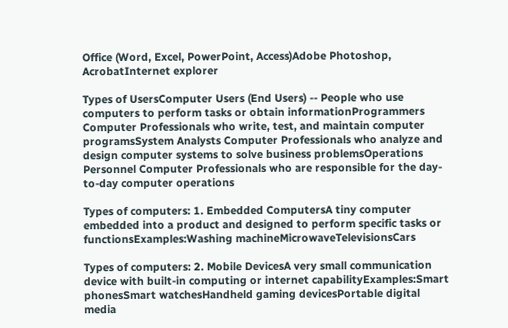Office (Word, Excel, PowerPoint, Access)Adobe Photoshop, AcrobatInternet explorer

Types of UsersComputer Users (End Users) -- People who use computers to perform tasks or obtain informationProgrammers Computer Professionals who write, test, and maintain computer programsSystem Analysts Computer Professionals who analyze and design computer systems to solve business problemsOperations Personnel Computer Professionals who are responsible for the day-to-day computer operations

Types of computers: 1. Embedded ComputersA tiny computer embedded into a product and designed to perform specific tasks or functionsExamples:Washing machineMicrowaveTelevisionsCars

Types of computers: 2. Mobile DevicesA very small communication device with built-in computing or internet capabilityExamples:Smart phonesSmart watchesHandheld gaming devicesPortable digital media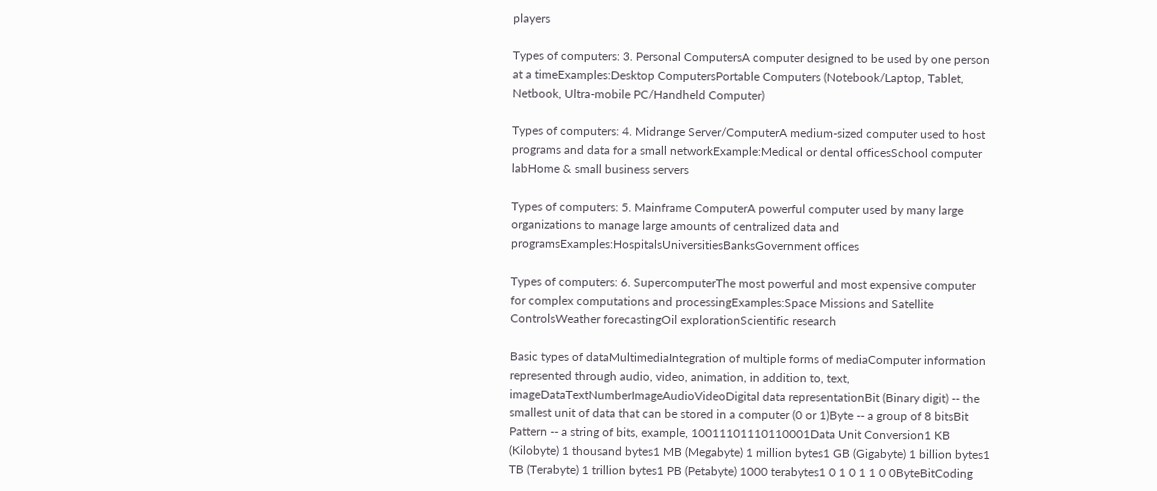players

Types of computers: 3. Personal ComputersA computer designed to be used by one person at a timeExamples:Desktop ComputersPortable Computers (Notebook/Laptop, Tablet, Netbook, Ultra-mobile PC/Handheld Computer)

Types of computers: 4. Midrange Server/ComputerA medium-sized computer used to host programs and data for a small networkExample:Medical or dental officesSchool computer labHome & small business servers

Types of computers: 5. Mainframe ComputerA powerful computer used by many large organizations to manage large amounts of centralized data and programsExamples:HospitalsUniversitiesBanksGovernment offices

Types of computers: 6. SupercomputerThe most powerful and most expensive computer for complex computations and processingExamples:Space Missions and Satellite ControlsWeather forecastingOil explorationScientific research

Basic types of dataMultimediaIntegration of multiple forms of mediaComputer information represented through audio, video, animation, in addition to, text, imageDataTextNumberImageAudioVideoDigital data representationBit (Binary digit) -- the smallest unit of data that can be stored in a computer (0 or 1)Byte -- a group of 8 bitsBit Pattern -- a string of bits, example, 10011101110110001Data Unit Conversion1 KB (Kilobyte) 1 thousand bytes1 MB (Megabyte) 1 million bytes1 GB (Gigabyte) 1 billion bytes1 TB (Terabyte) 1 trillion bytes1 PB (Petabyte) 1000 terabytes1 0 1 0 1 1 0 0ByteBitCoding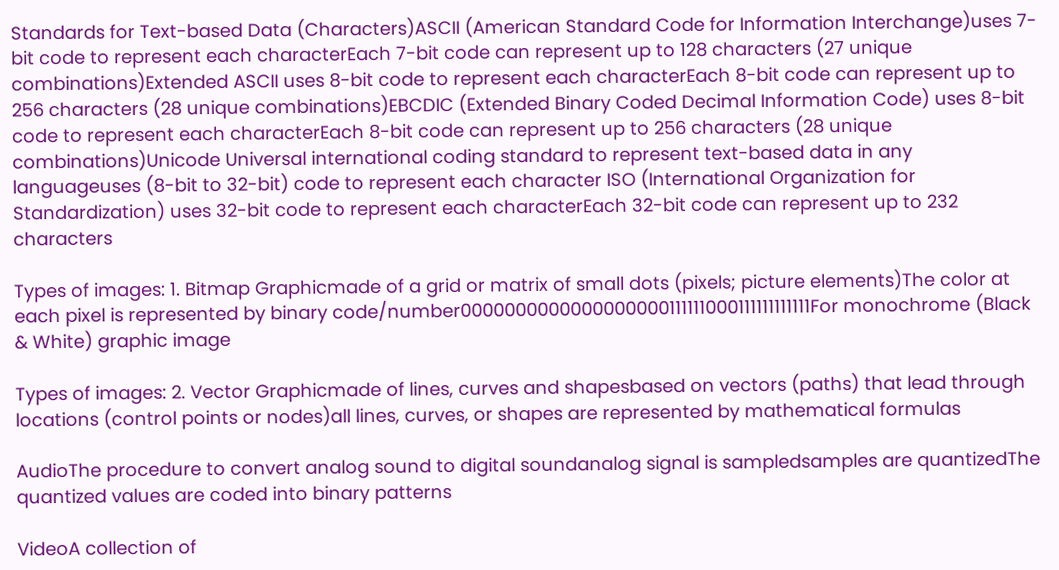Standards for Text-based Data (Characters)ASCII (American Standard Code for Information Interchange)uses 7-bit code to represent each characterEach 7-bit code can represent up to 128 characters (27 unique combinations)Extended ASCII uses 8-bit code to represent each characterEach 8-bit code can represent up to 256 characters (28 unique combinations)EBCDIC (Extended Binary Coded Decimal Information Code) uses 8-bit code to represent each characterEach 8-bit code can represent up to 256 characters (28 unique combinations)Unicode Universal international coding standard to represent text-based data in any languageuses (8-bit to 32-bit) code to represent each character ISO (International Organization for Standardization) uses 32-bit code to represent each characterEach 32-bit code can represent up to 232 characters

Types of images: 1. Bitmap Graphicmade of a grid or matrix of small dots (pixels; picture elements)The color at each pixel is represented by binary code/number0000000000000000000111111000111111111111For monochrome (Black & White) graphic image

Types of images: 2. Vector Graphicmade of lines, curves and shapesbased on vectors (paths) that lead through locations (control points or nodes)all lines, curves, or shapes are represented by mathematical formulas

AudioThe procedure to convert analog sound to digital soundanalog signal is sampledsamples are quantizedThe quantized values are coded into binary patterns

VideoA collection of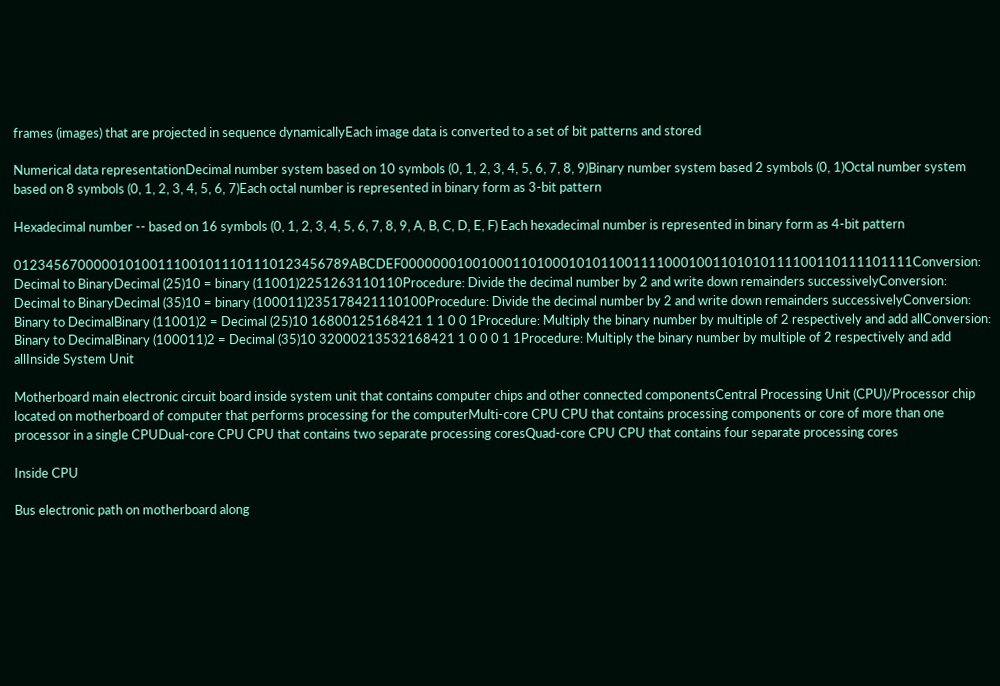frames (images) that are projected in sequence dynamicallyEach image data is converted to a set of bit patterns and stored

Numerical data representationDecimal number system based on 10 symbols (0, 1, 2, 3, 4, 5, 6, 7, 8, 9)Binary number system based 2 symbols (0, 1)Octal number system based on 8 symbols (0, 1, 2, 3, 4, 5, 6, 7)Each octal number is represented in binary form as 3-bit pattern

Hexadecimal number -- based on 16 symbols (0, 1, 2, 3, 4, 5, 6, 7, 8, 9, A, B, C, D, E, F) Each hexadecimal number is represented in binary form as 4-bit pattern

012345670000010100111001011101110123456789ABCDEF0000000100100011010001010110011110001001101010111100110111101111Conversion: Decimal to BinaryDecimal (25)10 = binary (11001)2251263110110Procedure: Divide the decimal number by 2 and write down remainders successivelyConversion: Decimal to BinaryDecimal (35)10 = binary (100011)235178421110100Procedure: Divide the decimal number by 2 and write down remainders successivelyConversion: Binary to DecimalBinary (11001)2 = Decimal (25)10 16800125168421 1 1 0 0 1Procedure: Multiply the binary number by multiple of 2 respectively and add allConversion: Binary to DecimalBinary (100011)2 = Decimal (35)10 32000213532168421 1 0 0 0 1 1Procedure: Multiply the binary number by multiple of 2 respectively and add allInside System Unit

Motherboard main electronic circuit board inside system unit that contains computer chips and other connected componentsCentral Processing Unit (CPU)/Processor chip located on motherboard of computer that performs processing for the computerMulti-core CPU CPU that contains processing components or core of more than one processor in a single CPUDual-core CPU CPU that contains two separate processing coresQuad-core CPU CPU that contains four separate processing cores

Inside CPU

Bus electronic path on motherboard along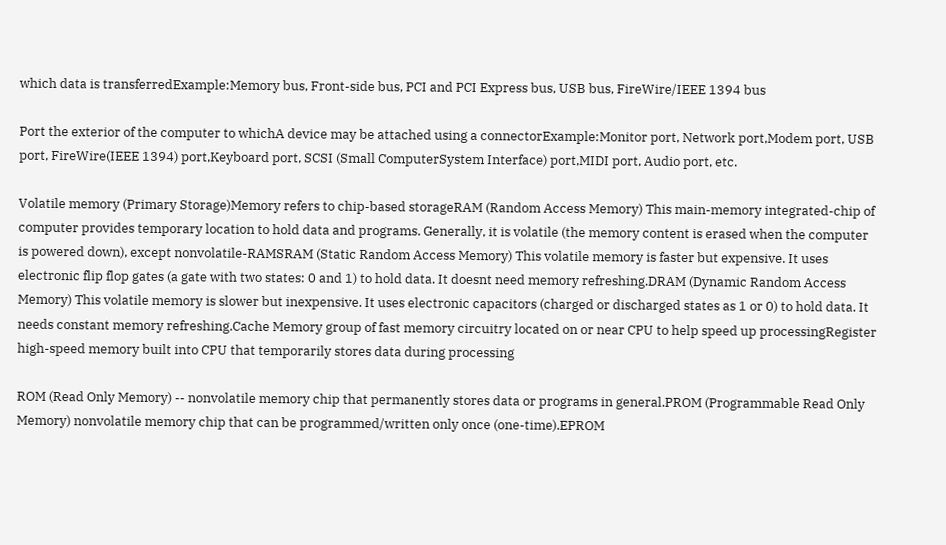which data is transferredExample:Memory bus, Front-side bus, PCI and PCI Express bus, USB bus, FireWire/IEEE 1394 bus

Port the exterior of the computer to whichA device may be attached using a connectorExample:Monitor port, Network port,Modem port, USB port, FireWire(IEEE 1394) port,Keyboard port, SCSI (Small ComputerSystem Interface) port,MIDI port, Audio port, etc.

Volatile memory (Primary Storage)Memory refers to chip-based storageRAM (Random Access Memory) This main-memory integrated-chip of computer provides temporary location to hold data and programs. Generally, it is volatile (the memory content is erased when the computer is powered down), except nonvolatile-RAMSRAM (Static Random Access Memory) This volatile memory is faster but expensive. It uses electronic flip flop gates (a gate with two states: 0 and 1) to hold data. It doesnt need memory refreshing.DRAM (Dynamic Random Access Memory) This volatile memory is slower but inexpensive. It uses electronic capacitors (charged or discharged states as 1 or 0) to hold data. It needs constant memory refreshing.Cache Memory group of fast memory circuitry located on or near CPU to help speed up processingRegister high-speed memory built into CPU that temporarily stores data during processing

ROM (Read Only Memory) -- nonvolatile memory chip that permanently stores data or programs in general.PROM (Programmable Read Only Memory) nonvolatile memory chip that can be programmed/written only once (one-time).EPROM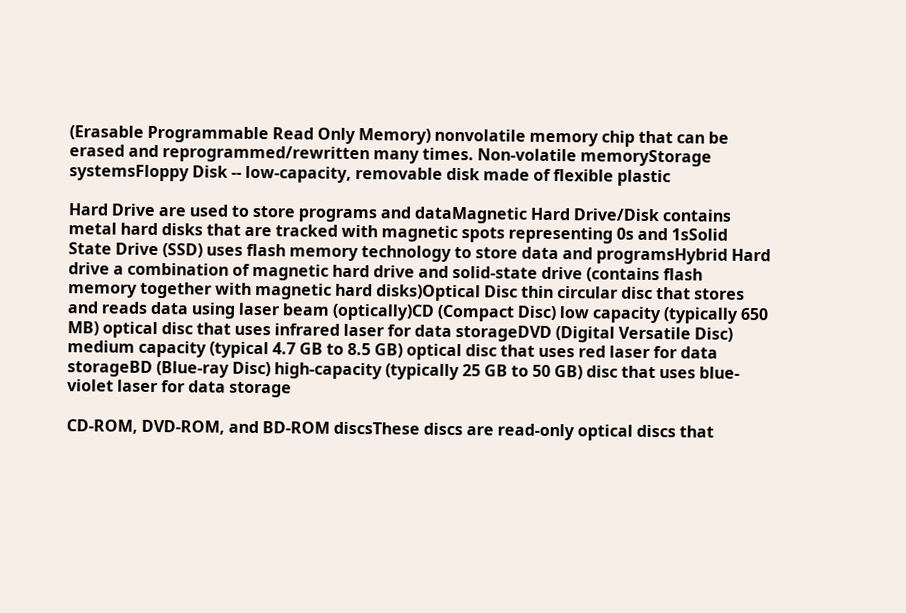(Erasable Programmable Read Only Memory) nonvolatile memory chip that can be erased and reprogrammed/rewritten many times. Non-volatile memoryStorage systemsFloppy Disk -- low-capacity, removable disk made of flexible plastic

Hard Drive are used to store programs and dataMagnetic Hard Drive/Disk contains metal hard disks that are tracked with magnetic spots representing 0s and 1sSolid State Drive (SSD) uses flash memory technology to store data and programsHybrid Hard drive a combination of magnetic hard drive and solid-state drive (contains flash memory together with magnetic hard disks)Optical Disc thin circular disc that stores and reads data using laser beam (optically)CD (Compact Disc) low capacity (typically 650 MB) optical disc that uses infrared laser for data storageDVD (Digital Versatile Disc) medium capacity (typical 4.7 GB to 8.5 GB) optical disc that uses red laser for data storageBD (Blue-ray Disc) high-capacity (typically 25 GB to 50 GB) disc that uses blue-violet laser for data storage

CD-ROM, DVD-ROM, and BD-ROM discsThese discs are read-only optical discs that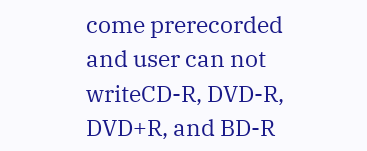come prerecorded and user can not writeCD-R, DVD-R, DVD+R, and BD-R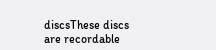discsThese discs are recordable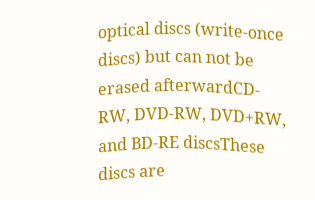optical discs (write-once discs) but can not be erased afterwardCD-RW, DVD-RW, DVD+RW, and BD-RE discsThese discs are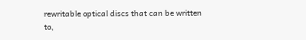rewritable optical discs that can be written to,